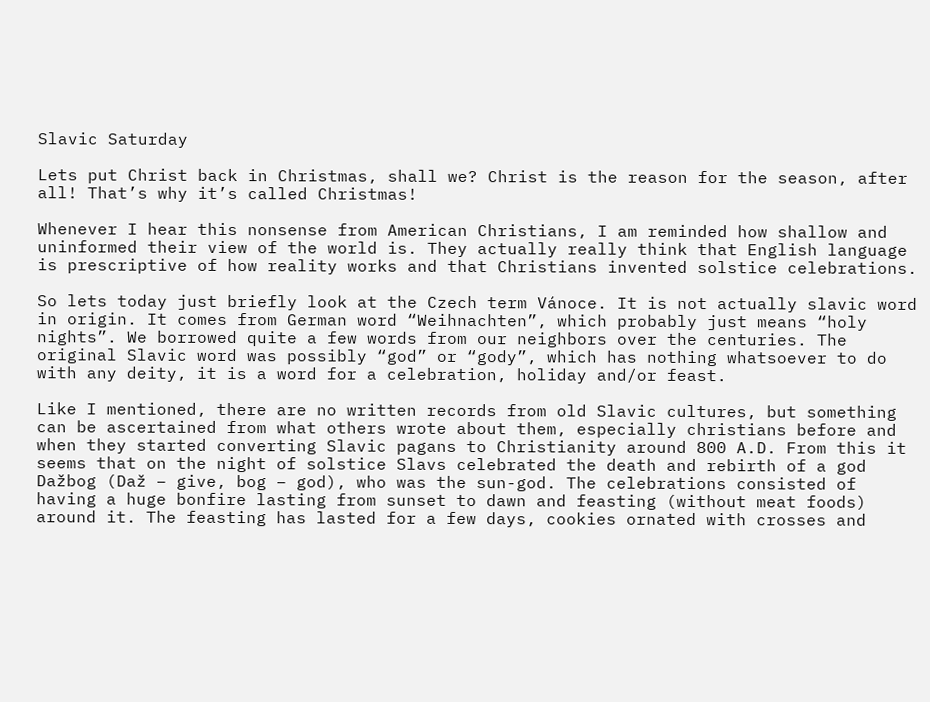Slavic Saturday

Lets put Christ back in Christmas, shall we? Christ is the reason for the season, after all! That’s why it’s called Christmas!

Whenever I hear this nonsense from American Christians, I am reminded how shallow and uninformed their view of the world is. They actually really think that English language is prescriptive of how reality works and that Christians invented solstice celebrations.

So lets today just briefly look at the Czech term Vánoce. It is not actually slavic word in origin. It comes from German word “Weihnachten”, which probably just means “holy nights”. We borrowed quite a few words from our neighbors over the centuries. The original Slavic word was possibly “god” or “gody”, which has nothing whatsoever to do with any deity, it is a word for a celebration, holiday and/or feast.

Like I mentioned, there are no written records from old Slavic cultures, but something can be ascertained from what others wrote about them, especially christians before and when they started converting Slavic pagans to Christianity around 800 A.D. From this it seems that on the night of solstice Slavs celebrated the death and rebirth of a god Dažbog (Daž – give, bog – god), who was the sun-god. The celebrations consisted of having a huge bonfire lasting from sunset to dawn and feasting (without meat foods) around it. The feasting has lasted for a few days, cookies ornated with crosses and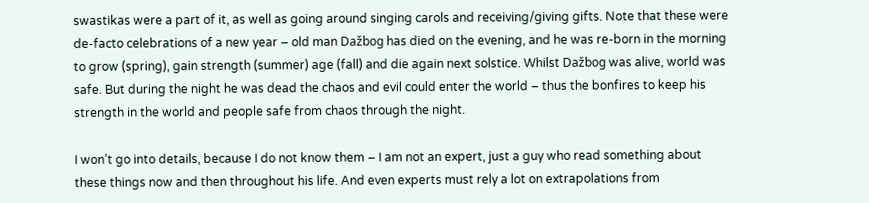swastikas were a part of it, as well as going around singing carols and receiving/giving gifts. Note that these were de-facto celebrations of a new year – old man Dažbog has died on the evening, and he was re-born in the morning to grow (spring), gain strength (summer) age (fall) and die again next solstice. Whilst Dažbog was alive, world was safe. But during the night he was dead the chaos and evil could enter the world – thus the bonfires to keep his strength in the world and people safe from chaos through the night.

I won’t go into details, because I do not know them – I am not an expert, just a guy who read something about these things now and then throughout his life. And even experts must rely a lot on extrapolations from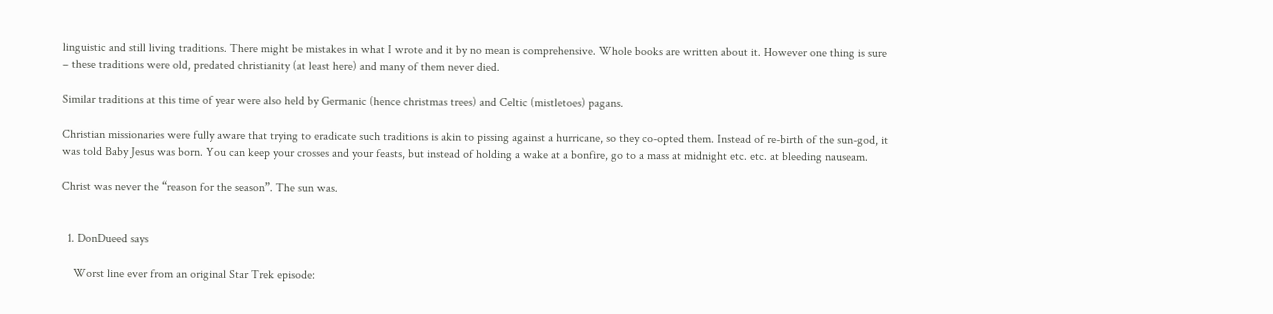linguistic and still living traditions. There might be mistakes in what I wrote and it by no mean is comprehensive. Whole books are written about it. However one thing is sure – these traditions were old, predated christianity (at least here) and many of them never died.

Similar traditions at this time of year were also held by Germanic (hence christmas trees) and Celtic (mistletoes) pagans.

Christian missionaries were fully aware that trying to eradicate such traditions is akin to pissing against a hurricane, so they co-opted them. Instead of re-birth of the sun-god, it was told Baby Jesus was born. You can keep your crosses and your feasts, but instead of holding a wake at a bonfire, go to a mass at midnight etc. etc. at bleeding nauseam.

Christ was never the “reason for the season”. The sun was.


  1. DonDueed says

    Worst line ever from an original Star Trek episode: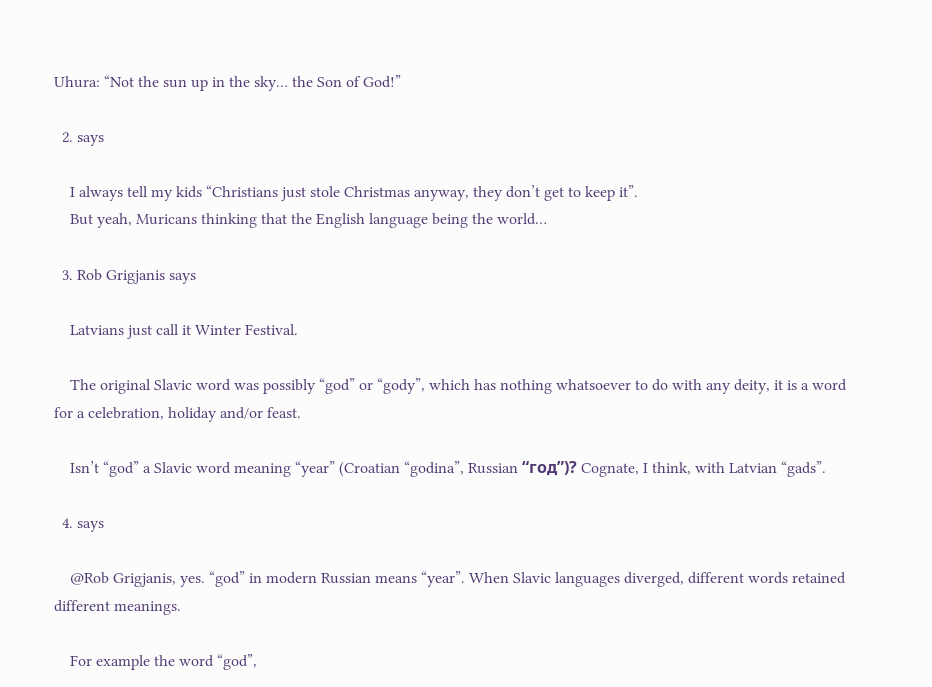Uhura: “Not the sun up in the sky… the Son of God!”

  2. says

    I always tell my kids “Christians just stole Christmas anyway, they don’t get to keep it”.
    But yeah, Muricans thinking that the English language being the world…

  3. Rob Grigjanis says

    Latvians just call it Winter Festival.

    The original Slavic word was possibly “god” or “gody”, which has nothing whatsoever to do with any deity, it is a word for a celebration, holiday and/or feast.

    Isn’t “god” a Slavic word meaning “year” (Croatian “godina”, Russian “год”)? Cognate, I think, with Latvian “gads”.

  4. says

    @Rob Grigjanis, yes. “god” in modern Russian means “year”. When Slavic languages diverged, different words retained different meanings.

    For example the word “god”,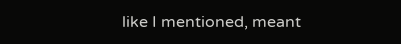like I mentioned, meant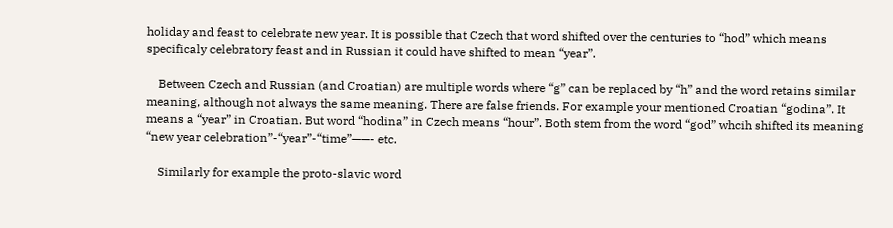holiday and feast to celebrate new year. It is possible that Czech that word shifted over the centuries to “hod” which means specificaly celebratory feast and in Russian it could have shifted to mean “year”.

    Between Czech and Russian (and Croatian) are multiple words where “g” can be replaced by “h” and the word retains similar meaning, although not always the same meaning. There are false friends. For example your mentioned Croatian “godina”. It means a “year” in Croatian. But word “hodina” in Czech means “hour”. Both stem from the word “god” whcih shifted its meaning “new year celebration”-“year”-“time”——- etc.

    Similarly for example the proto-slavic word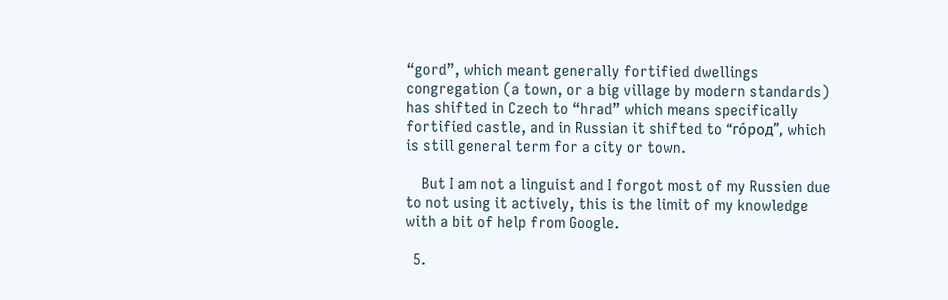“gord”, which meant generally fortified dwellings congregation (a town, or a big village by modern standards) has shifted in Czech to “hrad” which means specifically fortified castle, and in Russian it shifted to “го́род”, which is still general term for a city or town.

    But I am not a linguist and I forgot most of my Russien due to not using it actively, this is the limit of my knowledge with a bit of help from Google.

  5.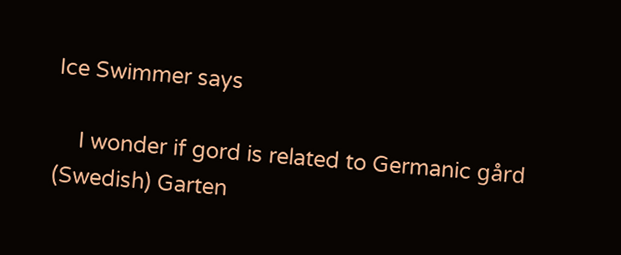Ice Swimmer says

    I wonder if gord is related to Germanic gård (Swedish) Garten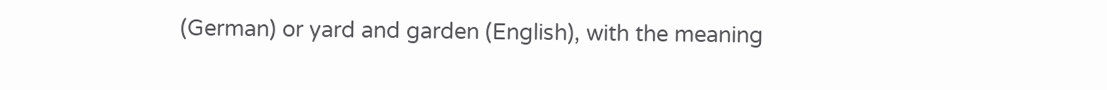(German) or yard and garden (English), with the meaning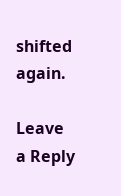shifted again.

Leave a Reply